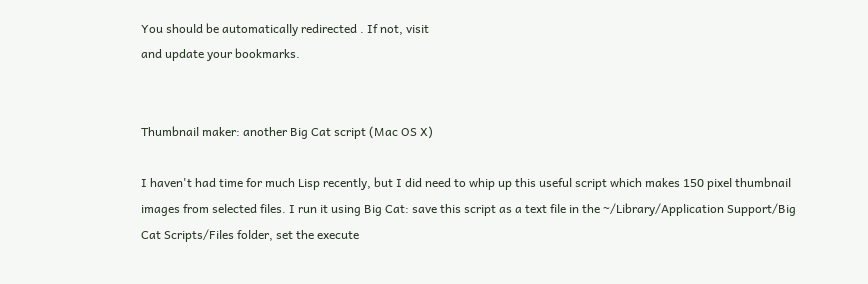You should be automatically redirected . If not, visit
and update your bookmarks.


Thumbnail maker: another Big Cat script (Mac OS X)

I haven't had time for much Lisp recently, but I did need to whip up this useful script which makes 150 pixel thumbnail images from selected files. I run it using Big Cat: save this script as a text file in the ~/Library/Application Support/Big Cat Scripts/Files folder, set the execute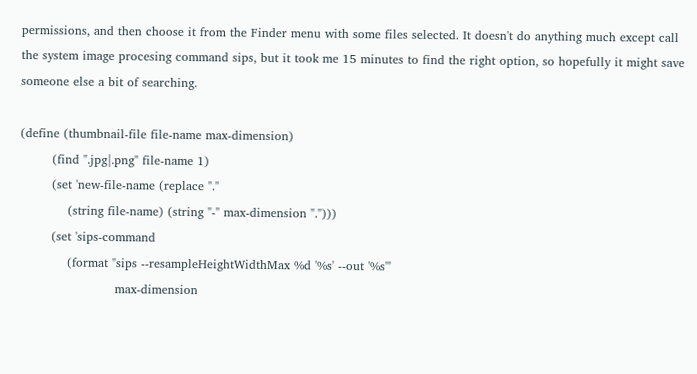permissions, and then choose it from the Finder menu with some files selected. It doesn't do anything much except call the system image procesing command sips, but it took me 15 minutes to find the right option, so hopefully it might save someone else a bit of searching.

(define (thumbnail-file file-name max-dimension)
        (find ".jpg|.png" file-name 1)
        (set 'new-file-name (replace "."
            (string file-name) (string "-" max-dimension ".")))
        (set 'sips-command
            (format "sips --resampleHeightWidthMax %d '%s' --out '%s'"
                        max-dimension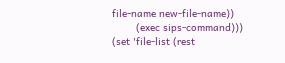file-name new-file-name))
        (exec sips-command)))
(set 'file-list (rest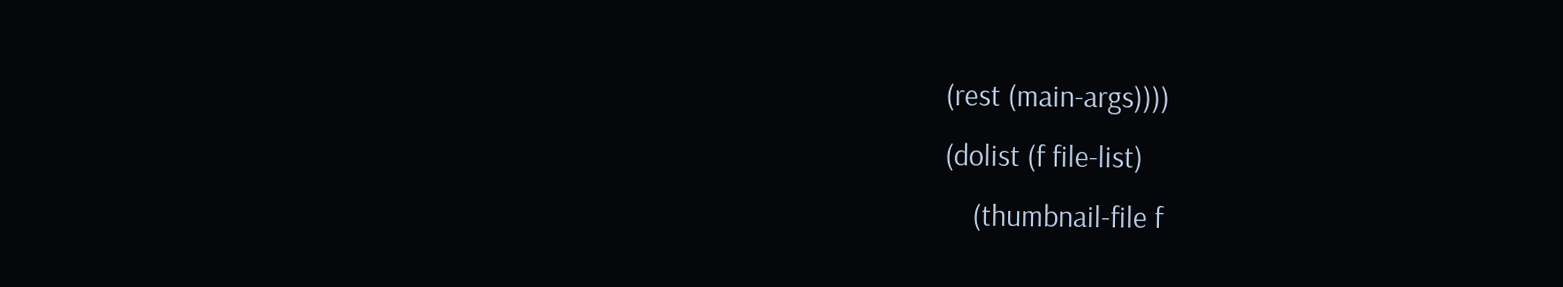(rest (main-args))))
(dolist (f file-list)
    (thumbnail-file f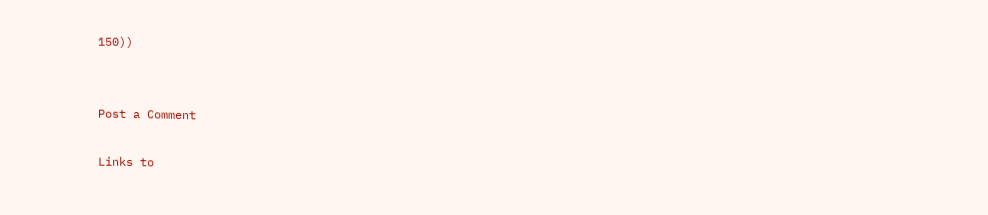150))


Post a Comment

Links to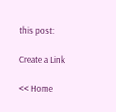this post:

Create a Link

<< Home